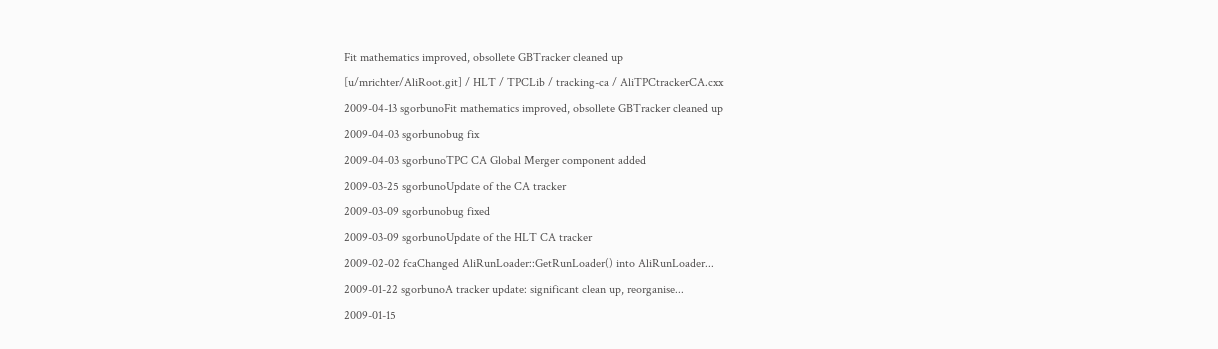Fit mathematics improved, obsollete GBTracker cleaned up
[u/mrichter/AliRoot.git] / HLT / TPCLib / tracking-ca / AliTPCtrackerCA.cxx
2009-04-13 sgorbunoFit mathematics improved, obsollete GBTracker cleaned up
2009-04-03 sgorbunobug fix
2009-04-03 sgorbunoTPC CA Global Merger component added
2009-03-25 sgorbunoUpdate of the CA tracker
2009-03-09 sgorbunobug fixed
2009-03-09 sgorbunoUpdate of the HLT CA tracker
2009-02-02 fcaChanged AliRunLoader::GetRunLoader() into AliRunLoader...
2009-01-22 sgorbunoA tracker update: significant clean up, reorganise...
2009-01-15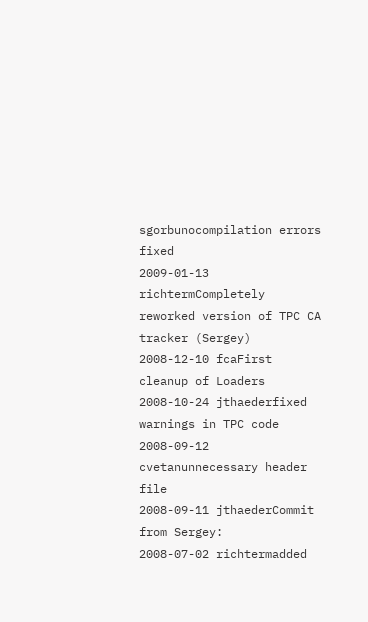sgorbunocompilation errors fixed
2009-01-13 richtermCompletely reworked version of TPC CA tracker (Sergey)
2008-12-10 fcaFirst cleanup of Loaders
2008-10-24 jthaederfixed warnings in TPC code
2008-09-12 cvetanunnecessary header file
2008-09-11 jthaederCommit from Sergey:
2008-07-02 richtermadded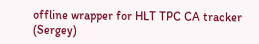offline wrapper for HLT TPC CA tracker (Sergey)